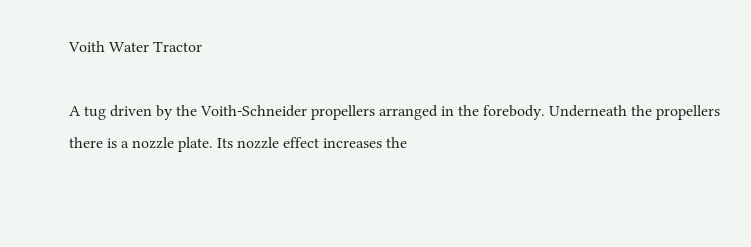Voith Water Tractor

A tug driven by the Voith-Schneider propellers arranged in the forebody. Underneath the propellers there is a nozzle plate. Its nozzle effect increases the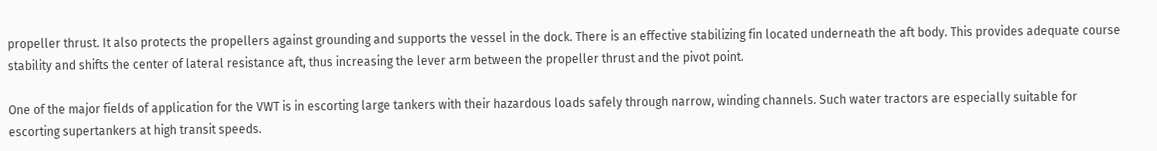propeller thrust. It also protects the propellers against grounding and supports the vessel in the dock. There is an effective stabilizing fin located underneath the aft body. This provides adequate course stability and shifts the center of lateral resistance aft, thus increasing the lever arm between the propeller thrust and the pivot point.

One of the major fields of application for the VWT is in escorting large tankers with their hazardous loads safely through narrow, winding channels. Such water tractors are especially suitable for escorting supertankers at high transit speeds.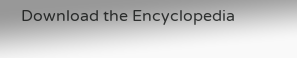Download the Encyclopedia